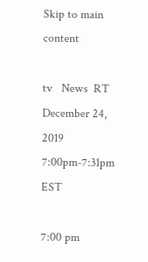Skip to main content

tv   News  RT  December 24, 2019 7:00pm-7:31pm EST

7:00 pm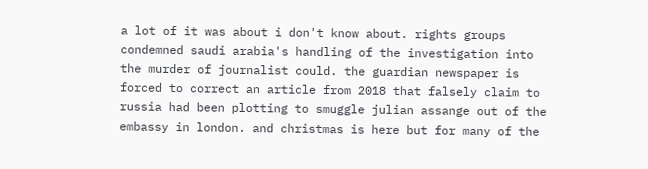a lot of it was about i don't know about. rights groups condemned saudi arabia's handling of the investigation into the murder of journalist could. the guardian newspaper is forced to correct an article from 2018 that falsely claim to russia had been plotting to smuggle julian assange out of the embassy in london. and christmas is here but for many of the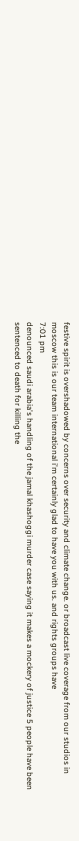festive spirit is overshadowed by concerns over security and climate change. or broadcast live coverage from our studios in moscow this is our team international i'm certainly glad to have you with us. and rights groups have
7:01 pm
denounced saudi arabia's handling of the jamal khashoggi murder case saying it makes a mockery of justice 5 people have been sentenced to death for killing the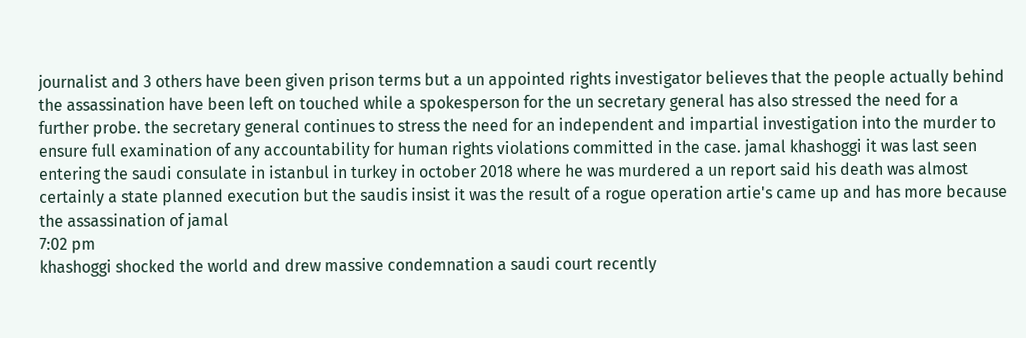journalist and 3 others have been given prison terms but a un appointed rights investigator believes that the people actually behind the assassination have been left on touched while a spokesperson for the un secretary general has also stressed the need for a further probe. the secretary general continues to stress the need for an independent and impartial investigation into the murder to ensure full examination of any accountability for human rights violations committed in the case. jamal khashoggi it was last seen entering the saudi consulate in istanbul in turkey in october 2018 where he was murdered a un report said his death was almost certainly a state planned execution but the saudis insist it was the result of a rogue operation artie's came up and has more because the assassination of jamal
7:02 pm
khashoggi shocked the world and drew massive condemnation a saudi court recently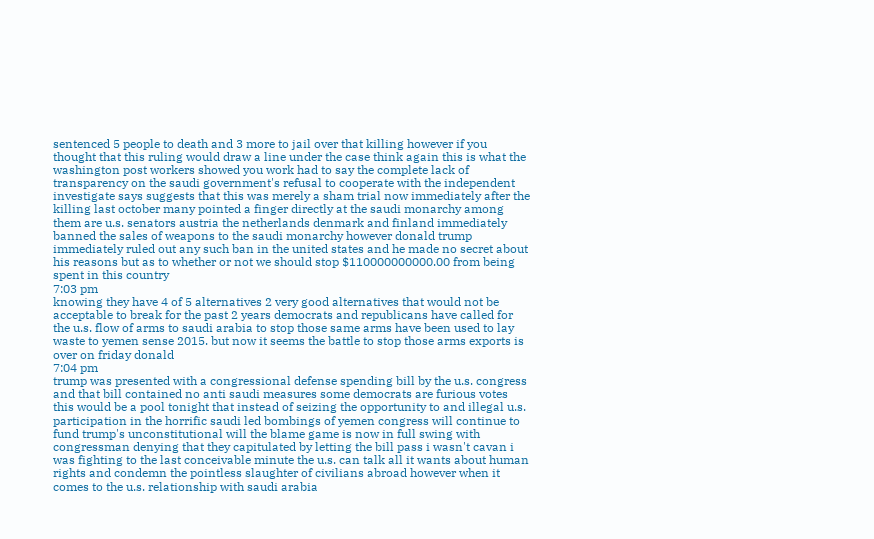sentenced 5 people to death and 3 more to jail over that killing however if you thought that this ruling would draw a line under the case think again this is what the washington post workers showed you work had to say the complete lack of transparency on the saudi government's refusal to cooperate with the independent investigate says suggests that this was merely a sham trial now immediately after the killing last october many pointed a finger directly at the saudi monarchy among them are u.s. senators austria the netherlands denmark and finland immediately banned the sales of weapons to the saudi monarchy however donald trump immediately ruled out any such ban in the united states and he made no secret about his reasons but as to whether or not we should stop $110000000000.00 from being spent in this country
7:03 pm
knowing they have 4 of 5 alternatives 2 very good alternatives that would not be acceptable to break for the past 2 years democrats and republicans have called for the u.s. flow of arms to saudi arabia to stop those same arms have been used to lay waste to yemen sense 2015. but now it seems the battle to stop those arms exports is over on friday donald
7:04 pm
trump was presented with a congressional defense spending bill by the u.s. congress and that bill contained no anti saudi measures some democrats are furious votes this would be a pool tonight that instead of seizing the opportunity to and illegal u.s. participation in the horrific saudi led bombings of yemen congress will continue to fund trump's unconstitutional will the blame game is now in full swing with congressman denying that they capitulated by letting the bill pass i wasn't cavan i was fighting to the last conceivable minute the u.s. can talk all it wants about human rights and condemn the pointless slaughter of civilians abroad however when it comes to the u.s. relationship with saudi arabia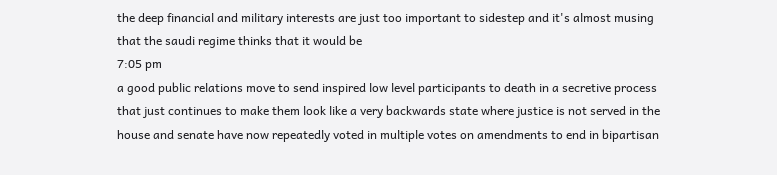the deep financial and military interests are just too important to sidestep and it's almost musing that the saudi regime thinks that it would be
7:05 pm
a good public relations move to send inspired low level participants to death in a secretive process that just continues to make them look like a very backwards state where justice is not served in the house and senate have now repeatedly voted in multiple votes on amendments to end in bipartisan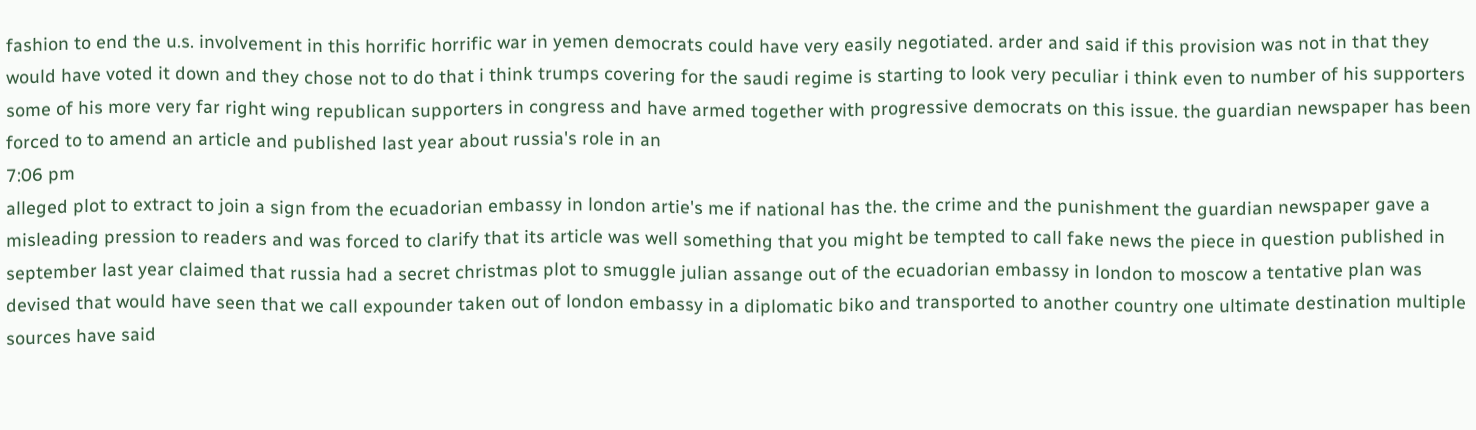fashion to end the u.s. involvement in this horrific horrific war in yemen democrats could have very easily negotiated. arder and said if this provision was not in that they would have voted it down and they chose not to do that i think trumps covering for the saudi regime is starting to look very peculiar i think even to number of his supporters some of his more very far right wing republican supporters in congress and have armed together with progressive democrats on this issue. the guardian newspaper has been forced to to amend an article and published last year about russia's role in an
7:06 pm
alleged plot to extract to join a sign from the ecuadorian embassy in london artie's me if national has the. the crime and the punishment the guardian newspaper gave a misleading pression to readers and was forced to clarify that its article was well something that you might be tempted to call fake news the piece in question published in september last year claimed that russia had a secret christmas plot to smuggle julian assange out of the ecuadorian embassy in london to moscow a tentative plan was devised that would have seen that we call expounder taken out of london embassy in a diplomatic biko and transported to another country one ultimate destination multiple sources have said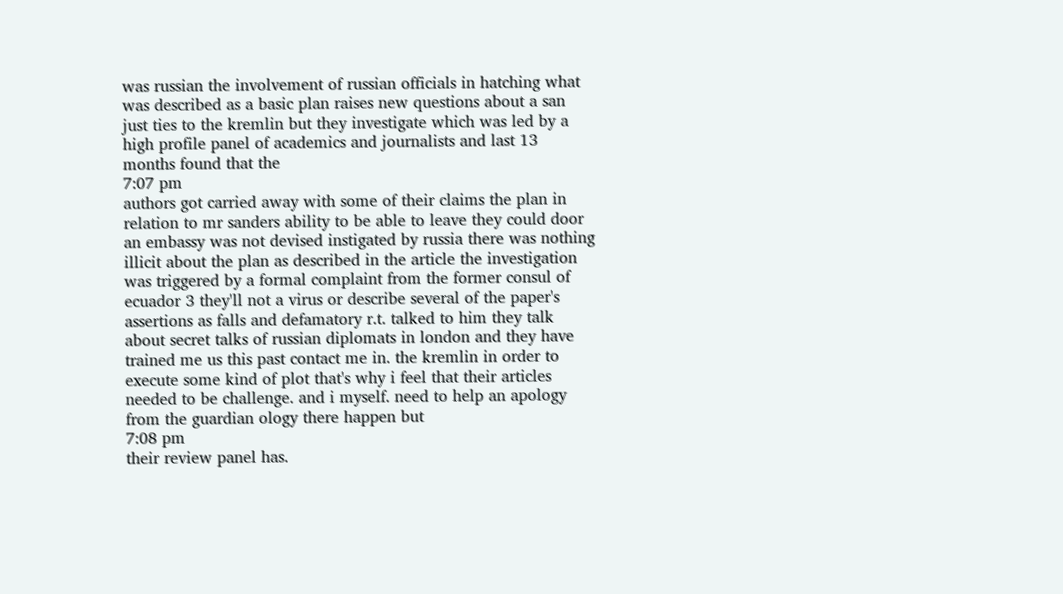was russian the involvement of russian officials in hatching what was described as a basic plan raises new questions about a san just ties to the kremlin but they investigate which was led by a high profile panel of academics and journalists and last 13 months found that the
7:07 pm
authors got carried away with some of their claims the plan in relation to mr sanders ability to be able to leave they could door an embassy was not devised instigated by russia there was nothing illicit about the plan as described in the article the investigation was triggered by a formal complaint from the former consul of ecuador 3 they'll not a virus or describe several of the paper's assertions as falls and defamatory r.t. talked to him they talk about secret talks of russian diplomats in london and they have trained me us this past contact me in. the kremlin in order to execute some kind of plot that's why i feel that their articles needed to be challenge. and i myself. need to help an apology from the guardian ology there happen but
7:08 pm
their review panel has.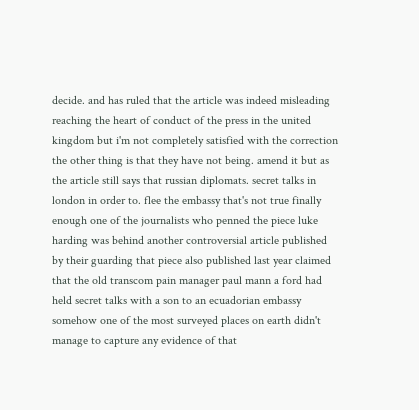decide. and has ruled that the article was indeed misleading reaching the heart of conduct of the press in the united kingdom but i'm not completely satisfied with the correction the other thing is that they have not being. amend it but as the article still says that russian diplomats. secret talks in london in order to. flee the embassy that's not true finally enough one of the journalists who penned the piece luke harding was behind another controversial article published by their guarding that piece also published last year claimed that the old transcom pain manager paul mann a ford had held secret talks with a son to an ecuadorian embassy somehow one of the most surveyed places on earth didn't manage to capture any evidence of that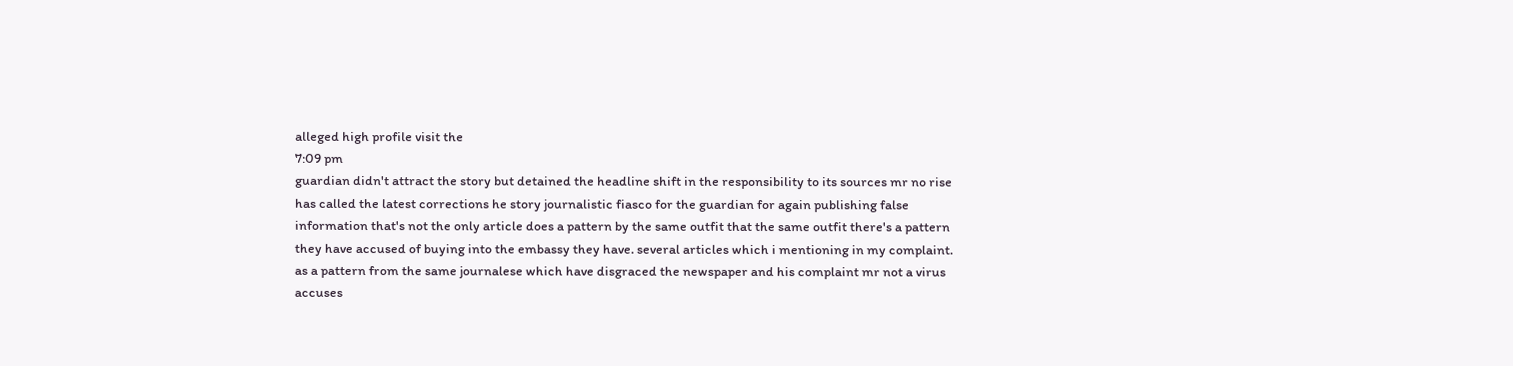alleged high profile visit the
7:09 pm
guardian didn't attract the story but detained the headline shift in the responsibility to its sources mr no rise has called the latest corrections he story journalistic fiasco for the guardian for again publishing false information that's not the only article does a pattern by the same outfit that the same outfit there's a pattern they have accused of buying into the embassy they have. several articles which i mentioning in my complaint. as a pattern from the same journalese which have disgraced the newspaper and his complaint mr not a virus accuses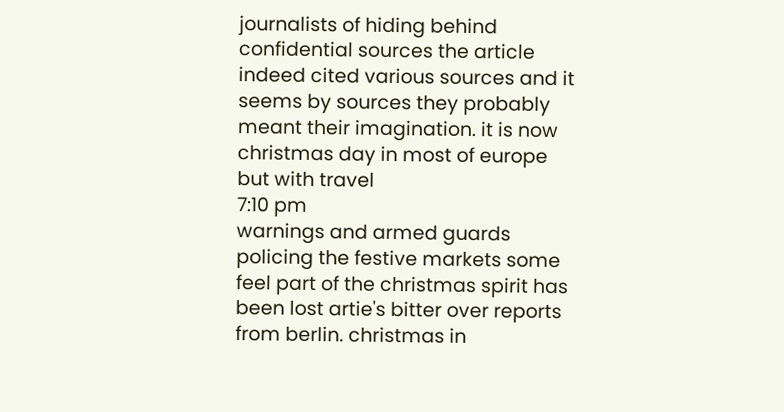journalists of hiding behind confidential sources the article indeed cited various sources and it seems by sources they probably meant their imagination. it is now christmas day in most of europe but with travel
7:10 pm
warnings and armed guards policing the festive markets some feel part of the christmas spirit has been lost artie's bitter over reports from berlin. christmas in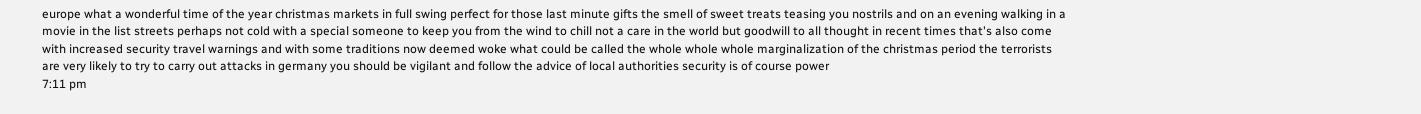europe what a wonderful time of the year christmas markets in full swing perfect for those last minute gifts the smell of sweet treats teasing you nostrils and on an evening walking in a movie in the list streets perhaps not cold with a special someone to keep you from the wind to chill not a care in the world but goodwill to all thought in recent times that's also come with increased security travel warnings and with some traditions now deemed woke what could be called the whole whole whole marginalization of the christmas period the terrorists are very likely to try to carry out attacks in germany you should be vigilant and follow the advice of local authorities security is of course power
7:11 pm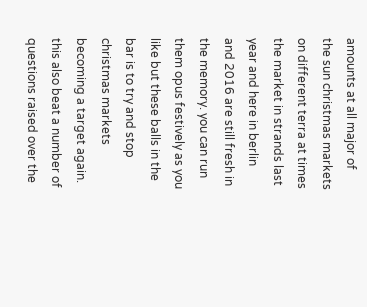amounts at all major of the sun christmas markets on different terra at times the market in strands last year and here in berlin and 2016 are still fresh in the memory. you can run them opus festively as you like but these balls in the bar is to try and stop christmas markets becoming a target again. this also beat a number of questions raised over the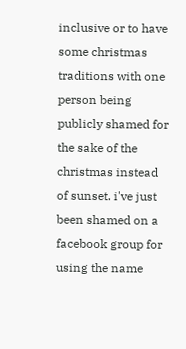inclusive or to have some christmas traditions with one person being publicly shamed for the sake of the christmas instead of sunset. i've just been shamed on a facebook group for using the name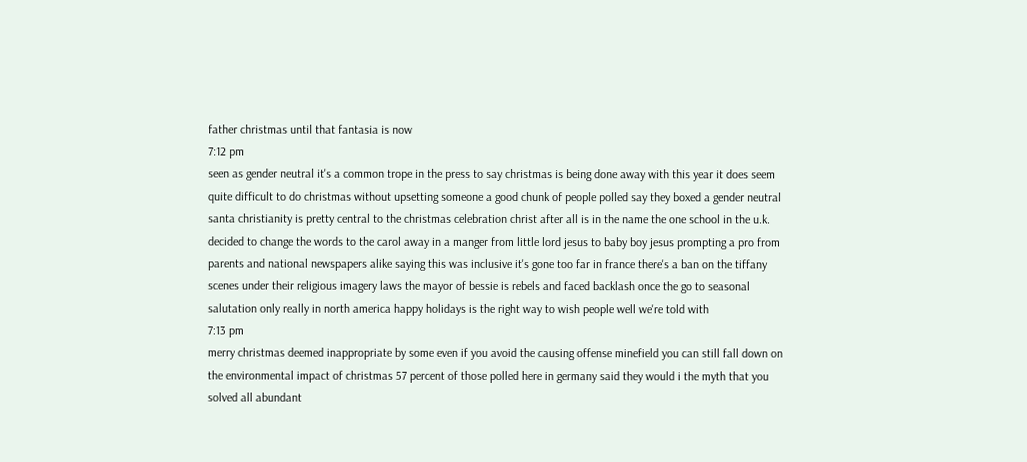father christmas until that fantasia is now
7:12 pm
seen as gender neutral it's a common trope in the press to say christmas is being done away with this year it does seem quite difficult to do christmas without upsetting someone a good chunk of people polled say they boxed a gender neutral santa christianity is pretty central to the christmas celebration christ after all is in the name the one school in the u.k. decided to change the words to the carol away in a manger from little lord jesus to baby boy jesus prompting a pro from parents and national newspapers alike saying this was inclusive it's gone too far in france there's a ban on the tiffany scenes under their religious imagery laws the mayor of bessie is rebels and faced backlash once the go to seasonal salutation only really in north america happy holidays is the right way to wish people well we're told with
7:13 pm
merry christmas deemed inappropriate by some even if you avoid the causing offense minefield you can still fall down on the environmental impact of christmas 57 percent of those polled here in germany said they would i the myth that you solved all abundant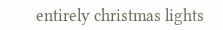entirely christmas lights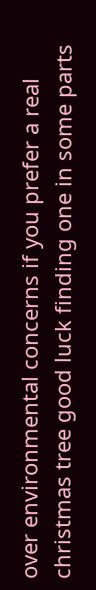over environmental concerns if you prefer a real christmas tree good luck finding one in some parts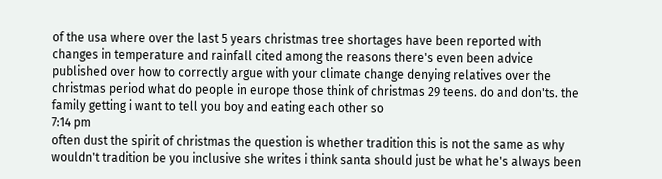of the usa where over the last 5 years christmas tree shortages have been reported with changes in temperature and rainfall cited among the reasons there's even been advice published over how to correctly argue with your climate change denying relatives over the christmas period what do people in europe those think of christmas 29 teens. do and don'ts. the family getting i want to tell you boy and eating each other so
7:14 pm
often dust the spirit of christmas the question is whether tradition this is not the same as why wouldn't tradition be you inclusive she writes i think santa should just be what he's always been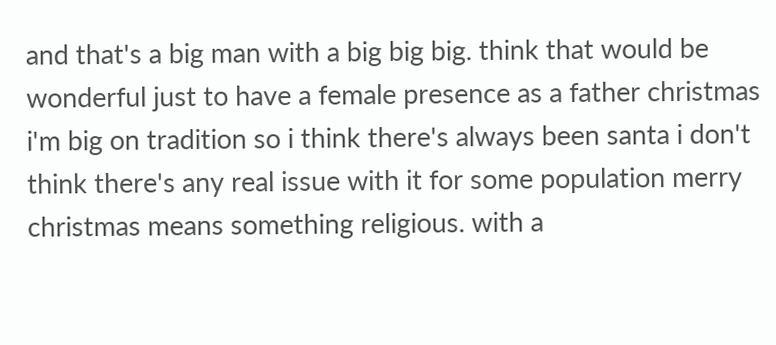and that's a big man with a big big big. think that would be wonderful just to have a female presence as a father christmas i'm big on tradition so i think there's always been santa i don't think there's any real issue with it for some population merry christmas means something religious. with a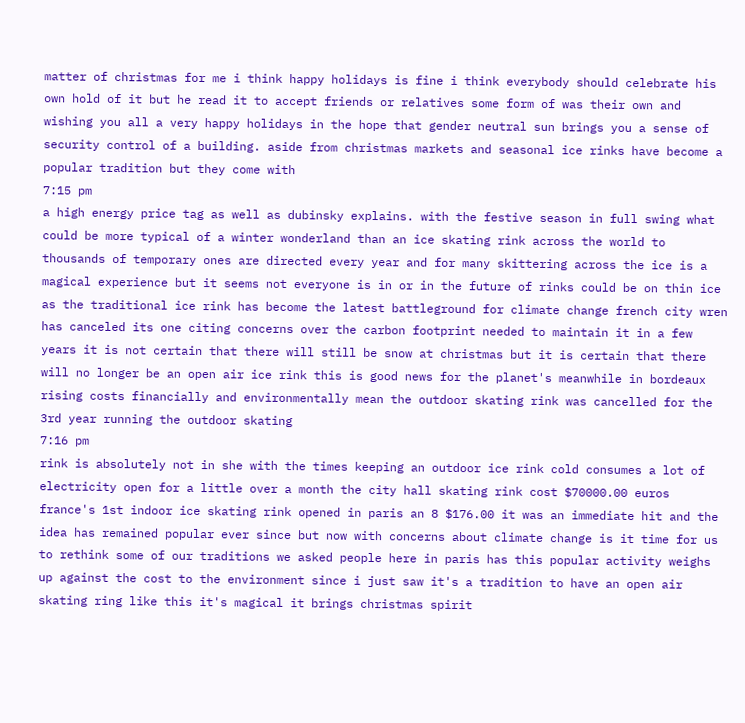matter of christmas for me i think happy holidays is fine i think everybody should celebrate his own hold of it but he read it to accept friends or relatives some form of was their own and wishing you all a very happy holidays in the hope that gender neutral sun brings you a sense of security control of a building. aside from christmas markets and seasonal ice rinks have become a popular tradition but they come with
7:15 pm
a high energy price tag as well as dubinsky explains. with the festive season in full swing what could be more typical of a winter wonderland than an ice skating rink across the world to thousands of temporary ones are directed every year and for many skittering across the ice is a magical experience but it seems not everyone is in or in the future of rinks could be on thin ice as the traditional ice rink has become the latest battleground for climate change french city wren has canceled its one citing concerns over the carbon footprint needed to maintain it in a few years it is not certain that there will still be snow at christmas but it is certain that there will no longer be an open air ice rink this is good news for the planet's meanwhile in bordeaux rising costs financially and environmentally mean the outdoor skating rink was cancelled for the 3rd year running the outdoor skating
7:16 pm
rink is absolutely not in she with the times keeping an outdoor ice rink cold consumes a lot of electricity open for a little over a month the city hall skating rink cost $70000.00 euros france's 1st indoor ice skating rink opened in paris an 8 $176.00 it was an immediate hit and the idea has remained popular ever since but now with concerns about climate change is it time for us to rethink some of our traditions we asked people here in paris has this popular activity weighs up against the cost to the environment since i just saw it's a tradition to have an open air skating ring like this it's magical it brings christmas spirit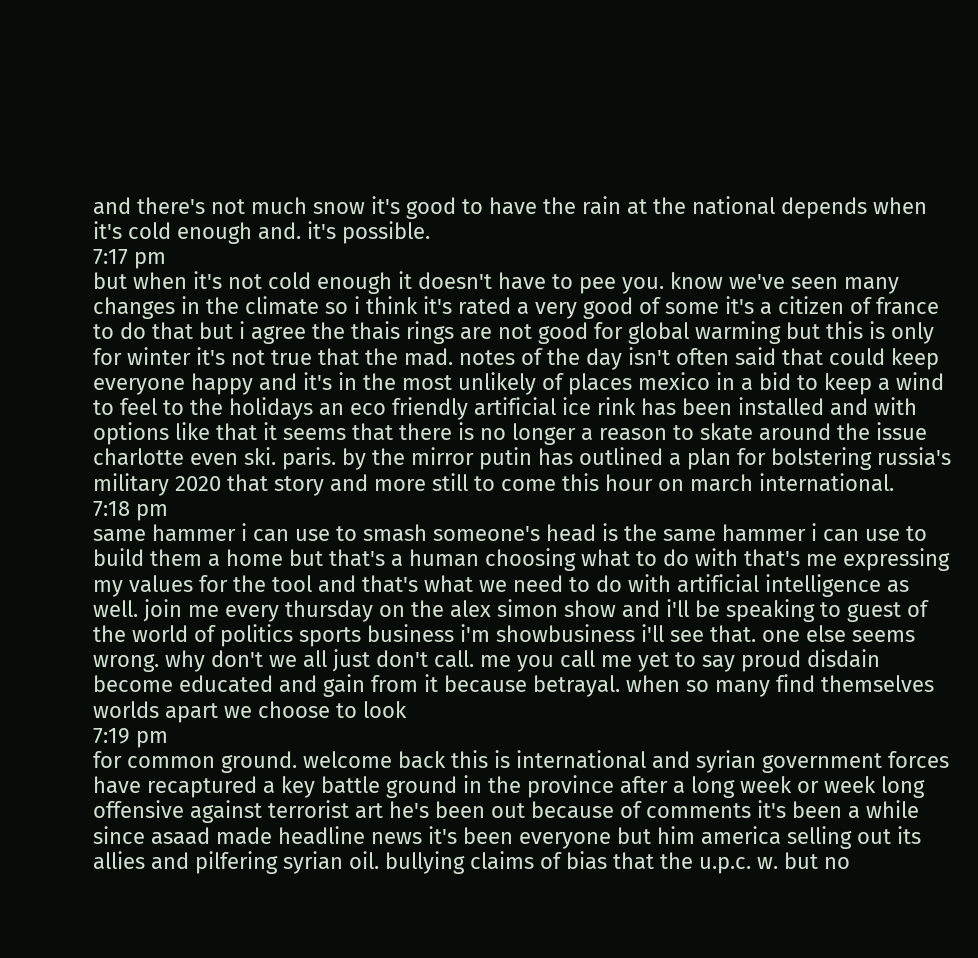and there's not much snow it's good to have the rain at the national depends when it's cold enough and. it's possible.
7:17 pm
but when it's not cold enough it doesn't have to pee you. know we've seen many changes in the climate so i think it's rated a very good of some it's a citizen of france to do that but i agree the thais rings are not good for global warming but this is only for winter it's not true that the mad. notes of the day isn't often said that could keep everyone happy and it's in the most unlikely of places mexico in a bid to keep a wind to feel to the holidays an eco friendly artificial ice rink has been installed and with options like that it seems that there is no longer a reason to skate around the issue charlotte even ski. paris. by the mirror putin has outlined a plan for bolstering russia's military 2020 that story and more still to come this hour on march international.
7:18 pm
same hammer i can use to smash someone's head is the same hammer i can use to build them a home but that's a human choosing what to do with that's me expressing my values for the tool and that's what we need to do with artificial intelligence as well. join me every thursday on the alex simon show and i'll be speaking to guest of the world of politics sports business i'm showbusiness i'll see that. one else seems wrong. why don't we all just don't call. me you call me yet to say proud disdain become educated and gain from it because betrayal. when so many find themselves worlds apart we choose to look
7:19 pm
for common ground. welcome back this is international and syrian government forces have recaptured a key battle ground in the province after a long week or week long offensive against terrorist art he's been out because of comments it's been a while since asaad made headline news it's been everyone but him america selling out its allies and pilfering syrian oil. bullying claims of bias that the u.p.c. w. but no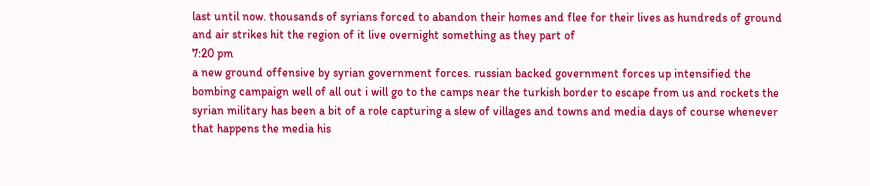last until now. thousands of syrians forced to abandon their homes and flee for their lives as hundreds of ground and air strikes hit the region of it live overnight something as they part of
7:20 pm
a new ground offensive by syrian government forces. russian backed government forces up intensified the bombing campaign well of all out i will go to the camps near the turkish border to escape from us and rockets the syrian military has been a bit of a role capturing a slew of villages and towns and media days of course whenever that happens the media his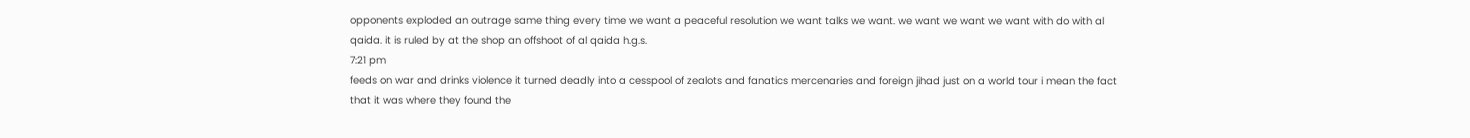opponents exploded an outrage same thing every time we want a peaceful resolution we want talks we want. we want we want we want with do with al qaida. it is ruled by at the shop an offshoot of al qaida h.g.s.
7:21 pm
feeds on war and drinks violence it turned deadly into a cesspool of zealots and fanatics mercenaries and foreign jihad just on a world tour i mean the fact that it was where they found the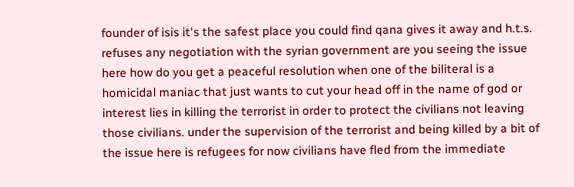founder of isis it's the safest place you could find qana gives it away and h.t.s. refuses any negotiation with the syrian government are you seeing the issue here how do you get a peaceful resolution when one of the biliteral is a homicidal maniac that just wants to cut your head off in the name of god or interest lies in killing the terrorist in order to protect the civilians not leaving those civilians. under the supervision of the terrorist and being killed by a bit of the issue here is refugees for now civilians have fled from the immediate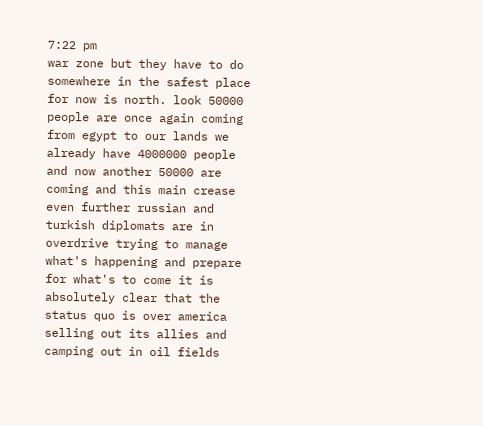7:22 pm
war zone but they have to do somewhere in the safest place for now is north. look 50000 people are once again coming from egypt to our lands we already have 4000000 people and now another 50000 are coming and this main crease even further russian and turkish diplomats are in overdrive trying to manage what's happening and prepare for what's to come it is absolutely clear that the status quo is over america selling out its allies and camping out in oil fields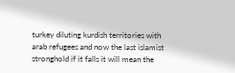turkey diluting kurdish territories with arab refugees and now the last islamist stronghold if it falls it will mean the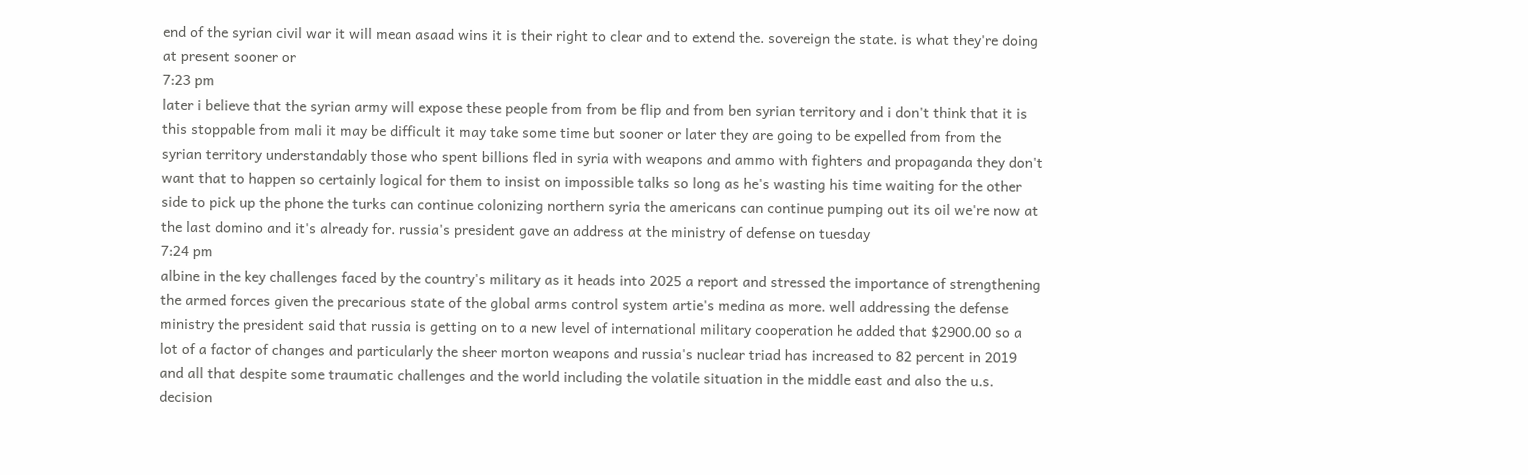end of the syrian civil war it will mean asaad wins it is their right to clear and to extend the. sovereign the state. is what they're doing at present sooner or
7:23 pm
later i believe that the syrian army will expose these people from from be flip and from ben syrian territory and i don't think that it is this stoppable from mali it may be difficult it may take some time but sooner or later they are going to be expelled from from the syrian territory understandably those who spent billions fled in syria with weapons and ammo with fighters and propaganda they don't want that to happen so certainly logical for them to insist on impossible talks so long as he's wasting his time waiting for the other side to pick up the phone the turks can continue colonizing northern syria the americans can continue pumping out its oil we're now at the last domino and it's already for. russia's president gave an address at the ministry of defense on tuesday
7:24 pm
albine in the key challenges faced by the country's military as it heads into 2025 a report and stressed the importance of strengthening the armed forces given the precarious state of the global arms control system artie's medina as more. well addressing the defense ministry the president said that russia is getting on to a new level of international military cooperation he added that $2900.00 so a lot of a factor of changes and particularly the sheer morton weapons and russia's nuclear triad has increased to 82 percent in 2019 and all that despite some traumatic challenges and the world including the volatile situation in the middle east and also the u.s. decision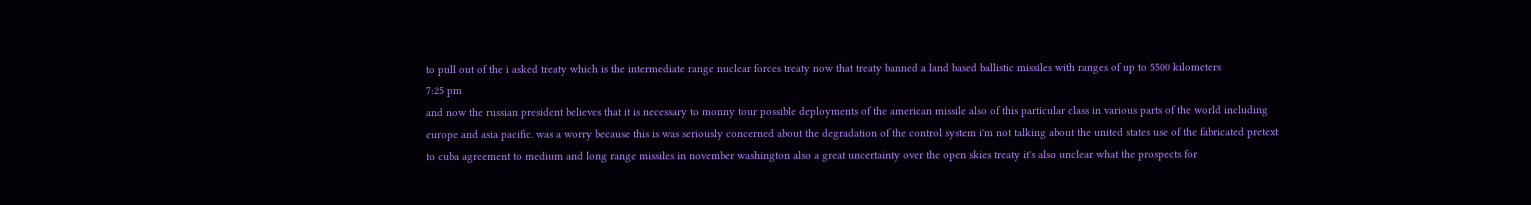to pull out of the i asked treaty which is the intermediate range nuclear forces treaty now that treaty banned a land based ballistic missiles with ranges of up to 5500 kilometers
7:25 pm
and now the russian president believes that it is necessary to monny tour possible deployments of the american missile also of this particular class in various parts of the world including europe and asia pacific. was a worry because this is was seriously concerned about the degradation of the control system i'm not talking about the united states use of the fabricated pretext to cuba agreement to medium and long range missiles in november washington also a great uncertainty over the open skies treaty it's also unclear what the prospects for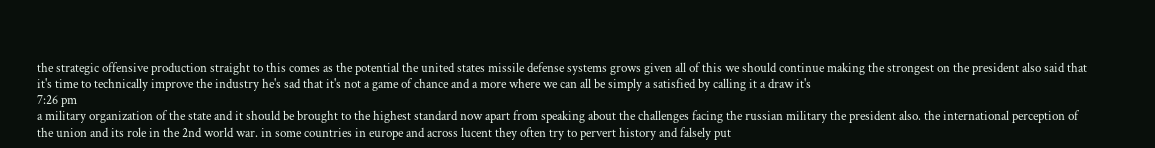the strategic offensive production straight to this comes as the potential the united states missile defense systems grows given all of this we should continue making the strongest on the president also said that it's time to technically improve the industry he's sad that it's not a game of chance and a more where we can all be simply a satisfied by calling it a draw it's
7:26 pm
a military organization of the state and it should be brought to the highest standard now apart from speaking about the challenges facing the russian military the president also. the international perception of the union and its role in the 2nd world war. in some countries in europe and across lucent they often try to pervert history and falsely put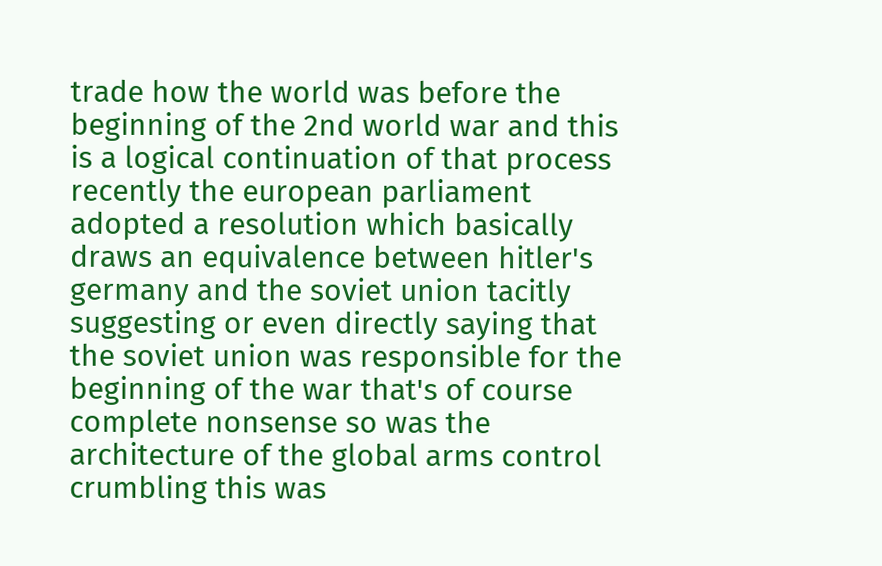trade how the world was before the beginning of the 2nd world war and this is a logical continuation of that process recently the european parliament adopted a resolution which basically draws an equivalence between hitler's germany and the soviet union tacitly suggesting or even directly saying that the soviet union was responsible for the beginning of the war that's of course complete nonsense so was the architecture of the global arms control crumbling this was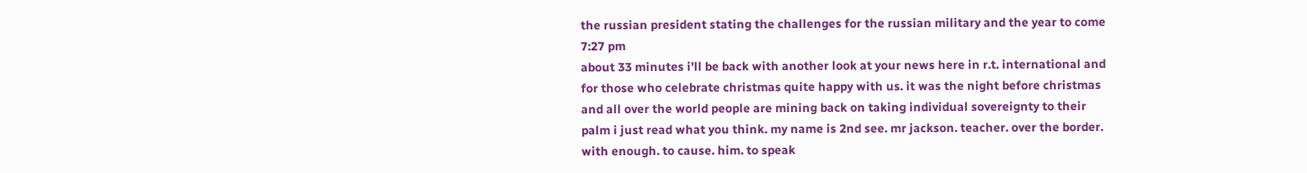the russian president stating the challenges for the russian military and the year to come
7:27 pm
about 33 minutes i'll be back with another look at your news here in r.t. international and for those who celebrate christmas quite happy with us. it was the night before christmas and all over the world people are mining back on taking individual sovereignty to their palm i just read what you think. my name is 2nd see. mr jackson. teacher. over the border. with enough. to cause. him. to speak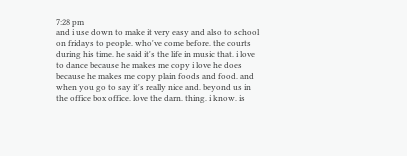7:28 pm
and i use down to make it very easy and also to school on fridays to people. who've come before. the courts during his time. he said it's the life in music that. i love to dance because he makes me copy i love he does because he makes me copy plain foods and food. and when you go to say it's really nice and. beyond us in the office box office. love the darn. thing. i know. is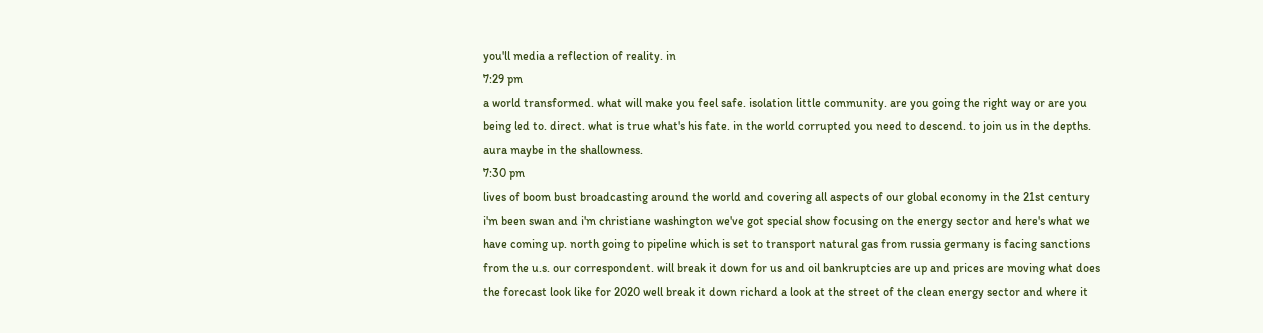you'll media a reflection of reality. in
7:29 pm
a world transformed. what will make you feel safe. isolation little community. are you going the right way or are you being led to. direct. what is true what's his fate. in the world corrupted you need to descend. to join us in the depths. aura maybe in the shallowness.
7:30 pm
lives of boom bust broadcasting around the world and covering all aspects of our global economy in the 21st century i'm been swan and i'm christiane washington we've got special show focusing on the energy sector and here's what we have coming up. north going to pipeline which is set to transport natural gas from russia germany is facing sanctions from the u.s. our correspondent. will break it down for us and oil bankruptcies are up and prices are moving what does the forecast look like for 2020 well break it down richard a look at the street of the clean energy sector and where it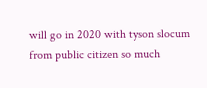will go in 2020 with tyson slocum from public citizen so much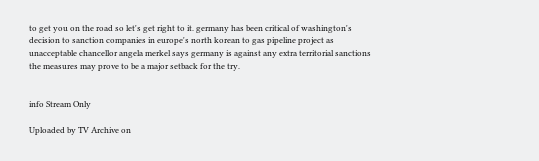to get you on the road so let's get right to it. germany has been critical of washington's decision to sanction companies in europe's north korean to gas pipeline project as unacceptable chancellor angela merkel says germany is against any extra territorial sanctions the measures may prove to be a major setback for the try.


info Stream Only

Uploaded by TV Archive on